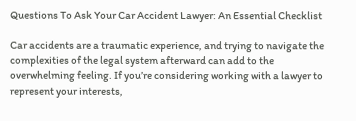Questions To Ask Your Car Accident Lawyer: An Essential Checklist

Car accidents are a traumatic experience, and trying to navigate the complexities of the legal system afterward can add to the overwhelming feeling. If you’re considering working with a lawyer to represent your interests,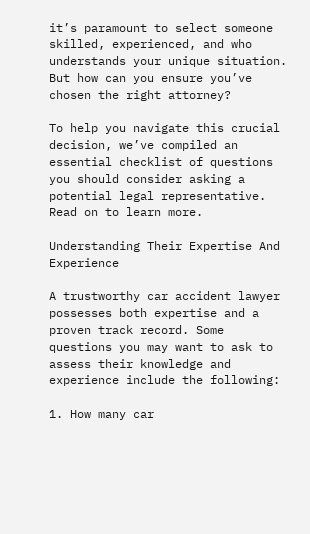it’s paramount to select someone skilled, experienced, and who understands your unique situation. But how can you ensure you’ve chosen the right attorney?

To help you navigate this crucial decision, we’ve compiled an essential checklist of questions you should consider asking a potential legal representative. Read on to learn more.

Understanding Their Expertise And Experience

A trustworthy car accident lawyer possesses both expertise and a proven track record. Some questions you may want to ask to assess their knowledge and experience include the following:

1. How many car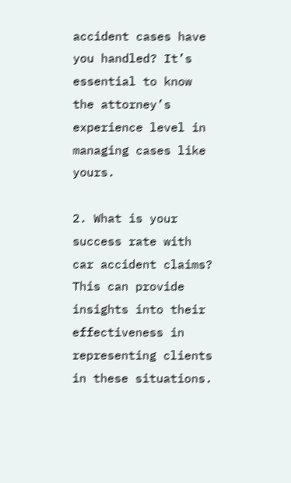accident cases have you handled? It’s essential to know the attorney’s experience level in managing cases like yours.

2. What is your success rate with car accident claims? This can provide insights into their effectiveness in representing clients in these situations.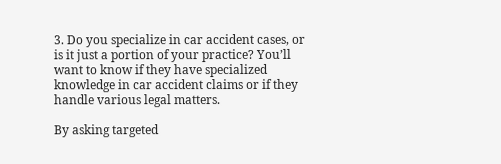3. Do you specialize in car accident cases, or is it just a portion of your practice? You’ll want to know if they have specialized knowledge in car accident claims or if they handle various legal matters.

By asking targeted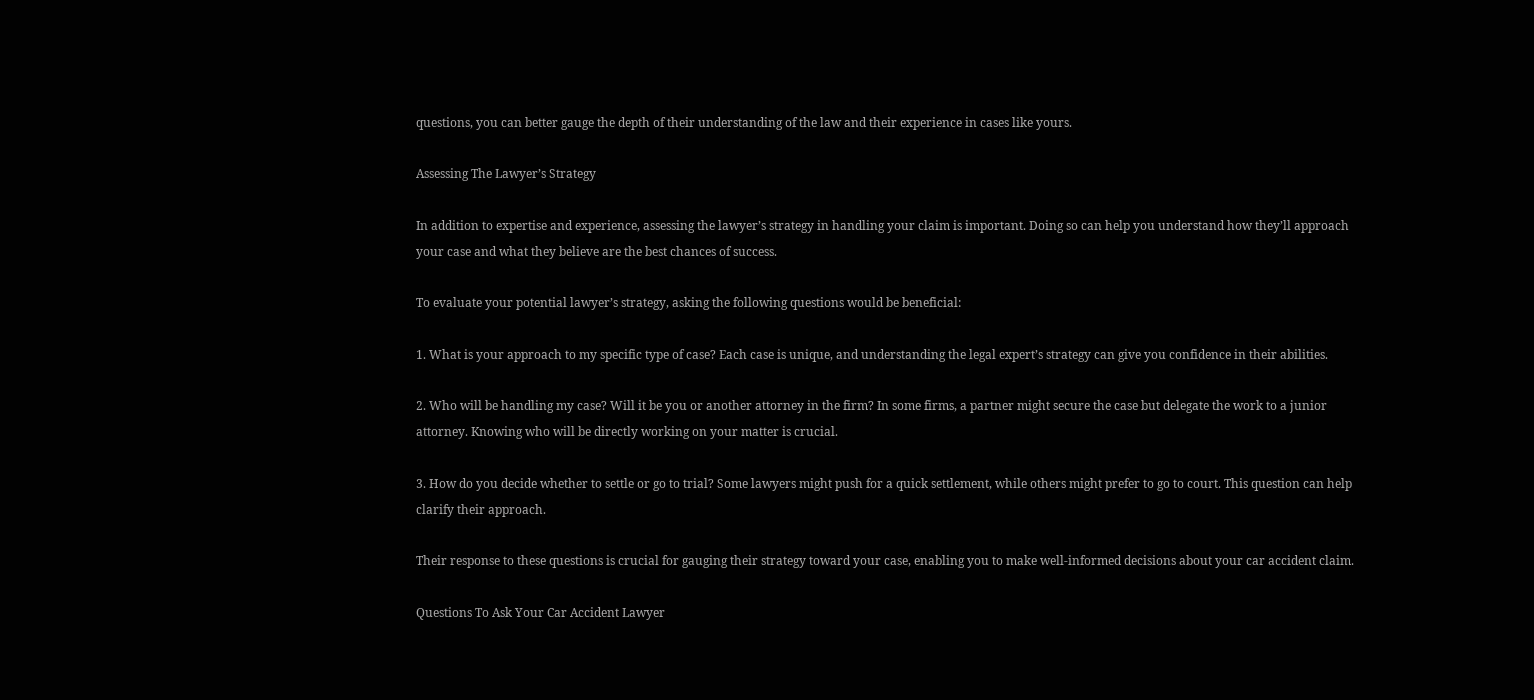questions, you can better gauge the depth of their understanding of the law and their experience in cases like yours.

Assessing The Lawyer’s Strategy

In addition to expertise and experience, assessing the lawyer’s strategy in handling your claim is important. Doing so can help you understand how they’ll approach your case and what they believe are the best chances of success.

To evaluate your potential lawyer’s strategy, asking the following questions would be beneficial:

1. What is your approach to my specific type of case? Each case is unique, and understanding the legal expert’s strategy can give you confidence in their abilities.

2. Who will be handling my case? Will it be you or another attorney in the firm? In some firms, a partner might secure the case but delegate the work to a junior attorney. Knowing who will be directly working on your matter is crucial.

3. How do you decide whether to settle or go to trial? Some lawyers might push for a quick settlement, while others might prefer to go to court. This question can help clarify their approach.

Their response to these questions is crucial for gauging their strategy toward your case, enabling you to make well-informed decisions about your car accident claim.

Questions To Ask Your Car Accident Lawyer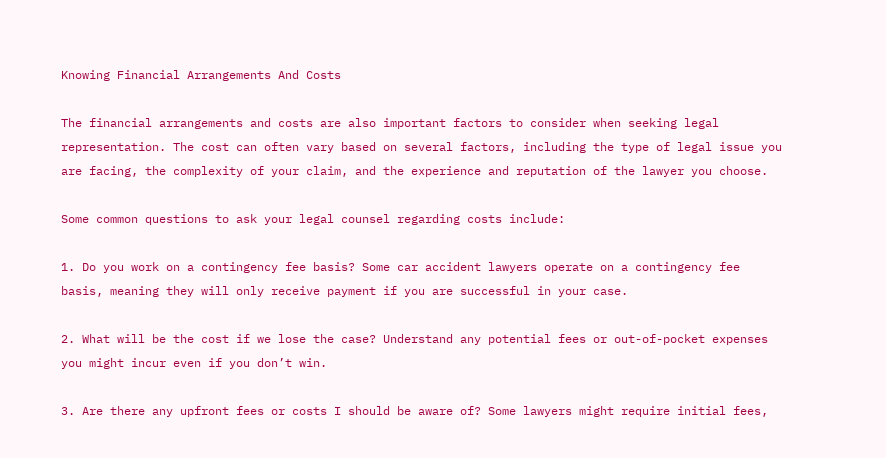Knowing Financial Arrangements And Costs

The financial arrangements and costs are also important factors to consider when seeking legal representation. The cost can often vary based on several factors, including the type of legal issue you are facing, the complexity of your claim, and the experience and reputation of the lawyer you choose.

Some common questions to ask your legal counsel regarding costs include:

1. Do you work on a contingency fee basis? Some car accident lawyers operate on a contingency fee basis, meaning they will only receive payment if you are successful in your case.

2. What will be the cost if we lose the case? Understand any potential fees or out-of-pocket expenses you might incur even if you don’t win.

3. Are there any upfront fees or costs I should be aware of? Some lawyers might require initial fees,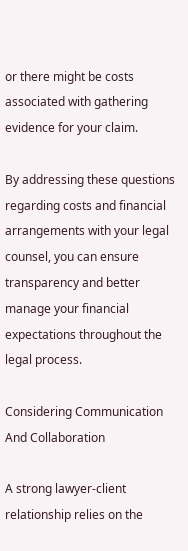or there might be costs associated with gathering evidence for your claim.

By addressing these questions regarding costs and financial arrangements with your legal counsel, you can ensure transparency and better manage your financial expectations throughout the legal process.

Considering Communication And Collaboration

A strong lawyer-client relationship relies on the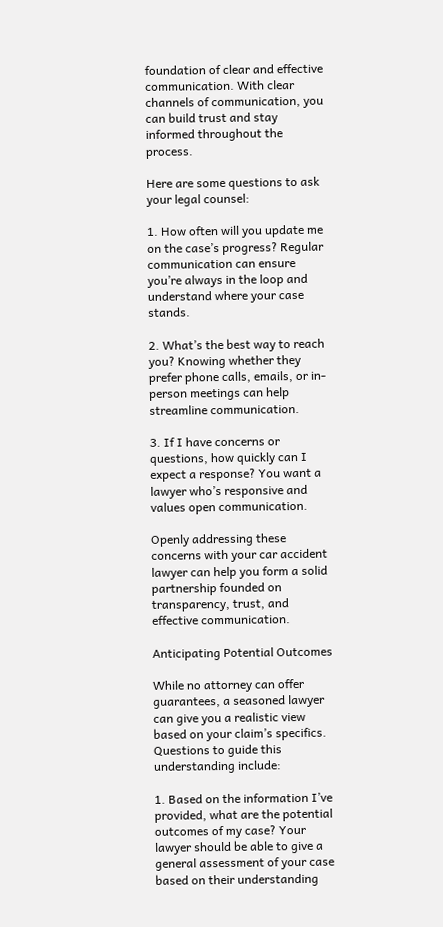foundation of clear and effective communication. With clear channels of communication, you can build trust and stay informed throughout the process.

Here are some questions to ask your legal counsel:

1. How often will you update me on the case’s progress? Regular communication can ensure you’re always in the loop and understand where your case stands.

2. What’s the best way to reach you? Knowing whether they prefer phone calls, emails, or in-person meetings can help streamline communication.

3. If I have concerns or questions, how quickly can I expect a response? You want a lawyer who’s responsive and values open communication.

Openly addressing these concerns with your car accident lawyer can help you form a solid partnership founded on transparency, trust, and effective communication.

Anticipating Potential Outcomes

While no attorney can offer guarantees, a seasoned lawyer can give you a realistic view based on your claim’s specifics. Questions to guide this understanding include:

1. Based on the information I’ve provided, what are the potential outcomes of my case? Your lawyer should be able to give a general assessment of your case based on their understanding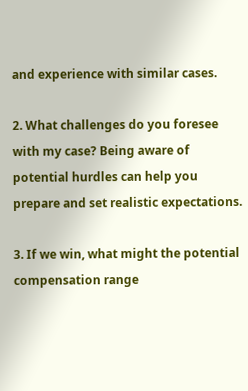and experience with similar cases.

2. What challenges do you foresee with my case? Being aware of potential hurdles can help you prepare and set realistic expectations.

3. If we win, what might the potential compensation range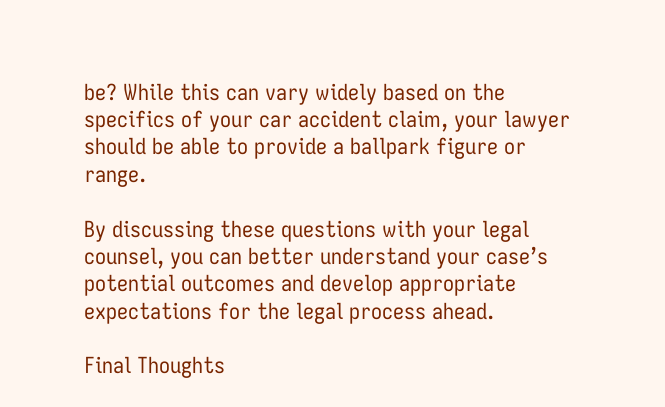be? While this can vary widely based on the specifics of your car accident claim, your lawyer should be able to provide a ballpark figure or range.

By discussing these questions with your legal counsel, you can better understand your case’s potential outcomes and develop appropriate expectations for the legal process ahead.

Final Thoughts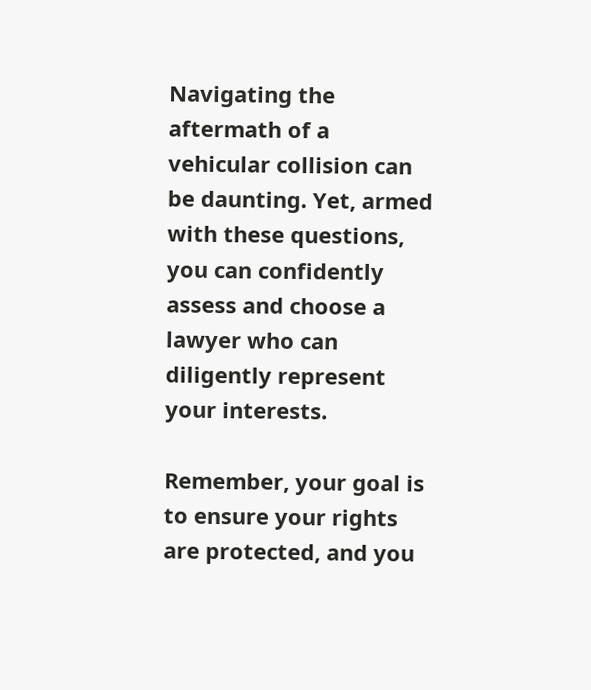Navigating the aftermath of a vehicular collision can be daunting. Yet, armed with these questions, you can confidently assess and choose a lawyer who can diligently represent your interests.

Remember, your goal is to ensure your rights are protected, and you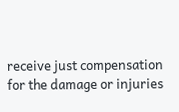receive just compensation for the damage or injuries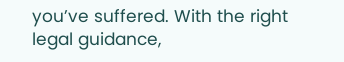you’ve suffered. With the right legal guidance,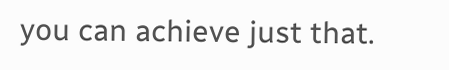you can achieve just that.